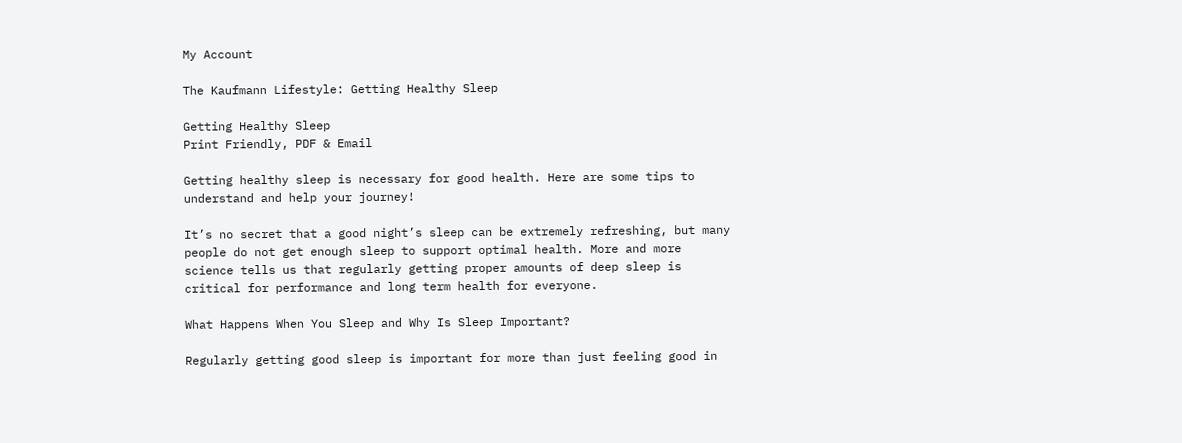My Account

The Kaufmann Lifestyle: Getting Healthy Sleep

Getting Healthy Sleep
Print Friendly, PDF & Email

Getting healthy sleep is necessary for good health. Here are some tips to understand and help your journey!

It’s no secret that a good night’s sleep can be extremely refreshing, but many people do not get enough sleep to support optimal health. More and more science tells us that regularly getting proper amounts of deep sleep is critical for performance and long term health for everyone.

What Happens When You Sleep and Why Is Sleep Important?

Regularly getting good sleep is important for more than just feeling good in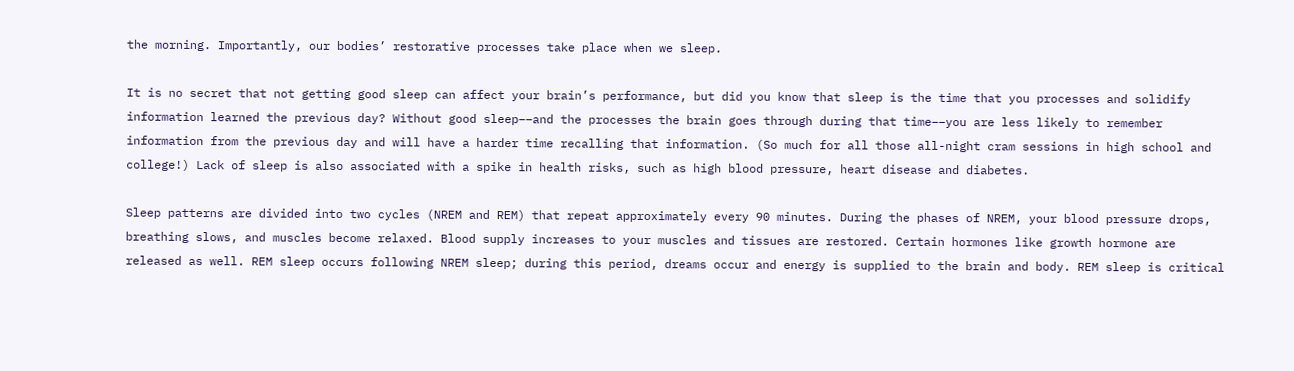the morning. Importantly, our bodies’ restorative processes take place when we sleep.

It is no secret that not getting good sleep can affect your brain’s performance, but did you know that sleep is the time that you processes and solidify information learned the previous day? Without good sleep––and the processes the brain goes through during that time––you are less likely to remember information from the previous day and will have a harder time recalling that information. (So much for all those all-night cram sessions in high school and college!) Lack of sleep is also associated with a spike in health risks, such as high blood pressure, heart disease and diabetes.

Sleep patterns are divided into two cycles (NREM and REM) that repeat approximately every 90 minutes. During the phases of NREM, your blood pressure drops, breathing slows, and muscles become relaxed. Blood supply increases to your muscles and tissues are restored. Certain hormones like growth hormone are released as well. REM sleep occurs following NREM sleep; during this period, dreams occur and energy is supplied to the brain and body. REM sleep is critical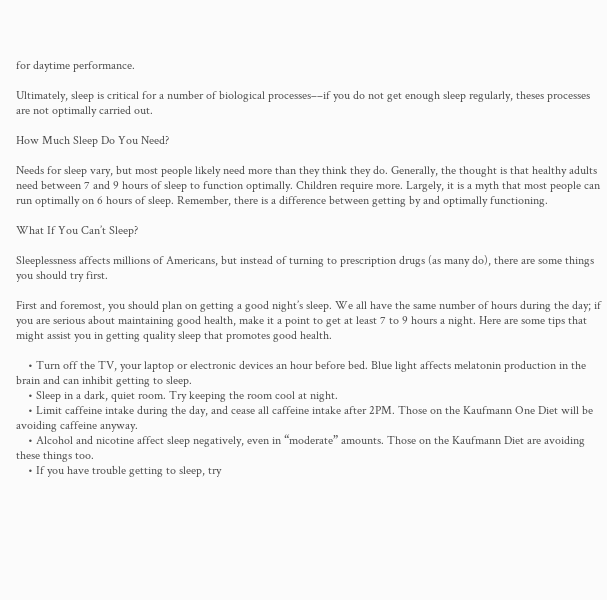for daytime performance.

Ultimately, sleep is critical for a number of biological processes––if you do not get enough sleep regularly, theses processes are not optimally carried out.

How Much Sleep Do You Need?

Needs for sleep vary, but most people likely need more than they think they do. Generally, the thought is that healthy adults need between 7 and 9 hours of sleep to function optimally. Children require more. Largely, it is a myth that most people can run optimally on 6 hours of sleep. Remember, there is a difference between getting by and optimally functioning.

What If You Can’t Sleep?

Sleeplessness affects millions of Americans, but instead of turning to prescription drugs (as many do), there are some things you should try first.

First and foremost, you should plan on getting a good night’s sleep. We all have the same number of hours during the day; if you are serious about maintaining good health, make it a point to get at least 7 to 9 hours a night. Here are some tips that might assist you in getting quality sleep that promotes good health.

    • Turn off the TV, your laptop or electronic devices an hour before bed. Blue light affects melatonin production in the brain and can inhibit getting to sleep.
    • Sleep in a dark, quiet room. Try keeping the room cool at night.
    • Limit caffeine intake during the day, and cease all caffeine intake after 2PM. Those on the Kaufmann One Diet will be avoiding caffeine anyway.
    • Alcohol and nicotine affect sleep negatively, even in “moderate” amounts. Those on the Kaufmann Diet are avoiding these things too.
    • If you have trouble getting to sleep, try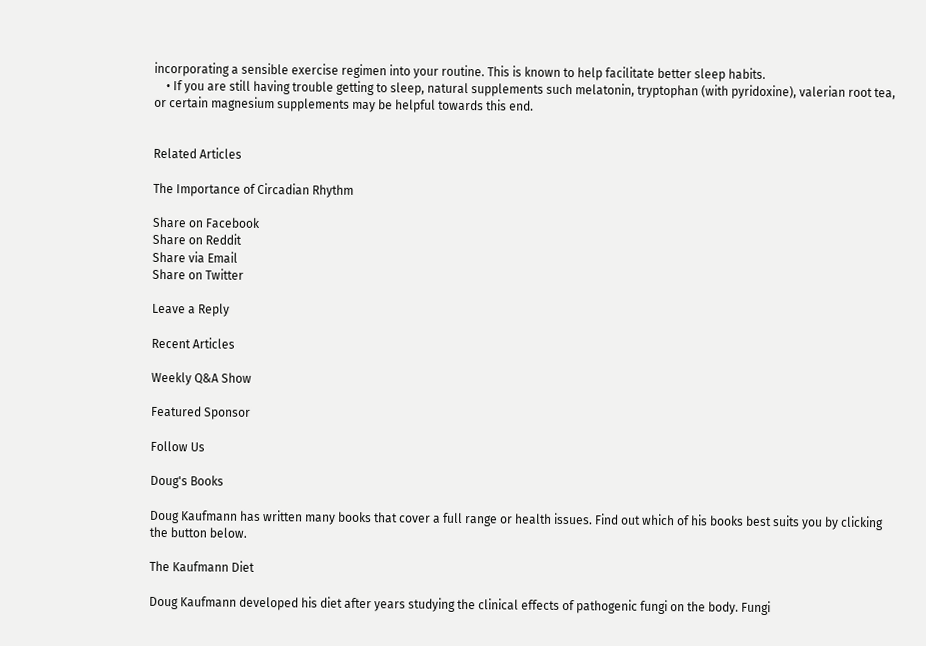incorporating a sensible exercise regimen into your routine. This is known to help facilitate better sleep habits.
    • If you are still having trouble getting to sleep, natural supplements such melatonin, tryptophan (with pyridoxine), valerian root tea, or certain magnesium supplements may be helpful towards this end.


Related Articles

The Importance of Circadian Rhythm

Share on Facebook
Share on Reddit
Share via Email
Share on Twitter

Leave a Reply

Recent Articles

Weekly Q&A Show

Featured Sponsor

Follow Us

Doug's Books

Doug Kaufmann has written many books that cover a full range or health issues. Find out which of his books best suits you by clicking the button below.

The Kaufmann Diet

Doug Kaufmann developed his diet after years studying the clinical effects of pathogenic fungi on the body. Fungi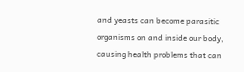and yeasts can become parasitic organisms on and inside our body, causing health problems that can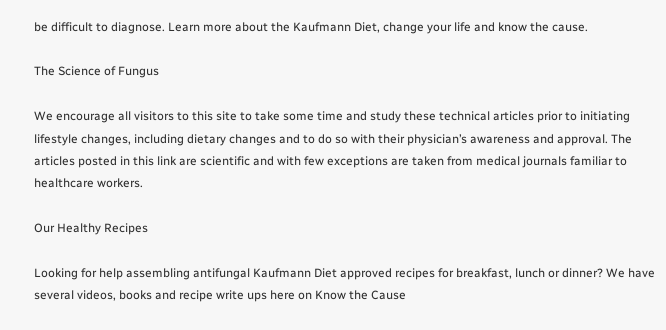be difficult to diagnose. Learn more about the Kaufmann Diet, change your life and know the cause.

The Science of Fungus

We encourage all visitors to this site to take some time and study these technical articles prior to initiating lifestyle changes, including dietary changes and to do so with their physician’s awareness and approval. The articles posted in this link are scientific and with few exceptions are taken from medical journals familiar to healthcare workers.

Our Healthy Recipes

Looking for help assembling antifungal Kaufmann Diet approved recipes for breakfast, lunch or dinner? We have several videos, books and recipe write ups here on Know the Cause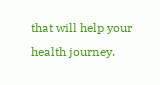that will help your health journey.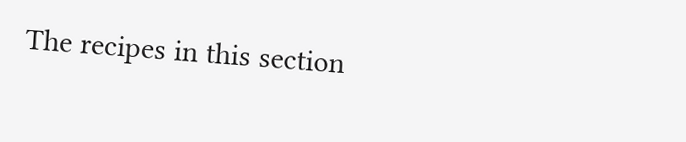The recipes in this section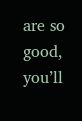are so good, you’ll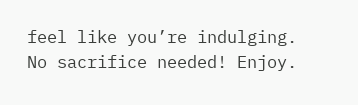feel like you’re indulging. No sacrifice needed! Enjoy.